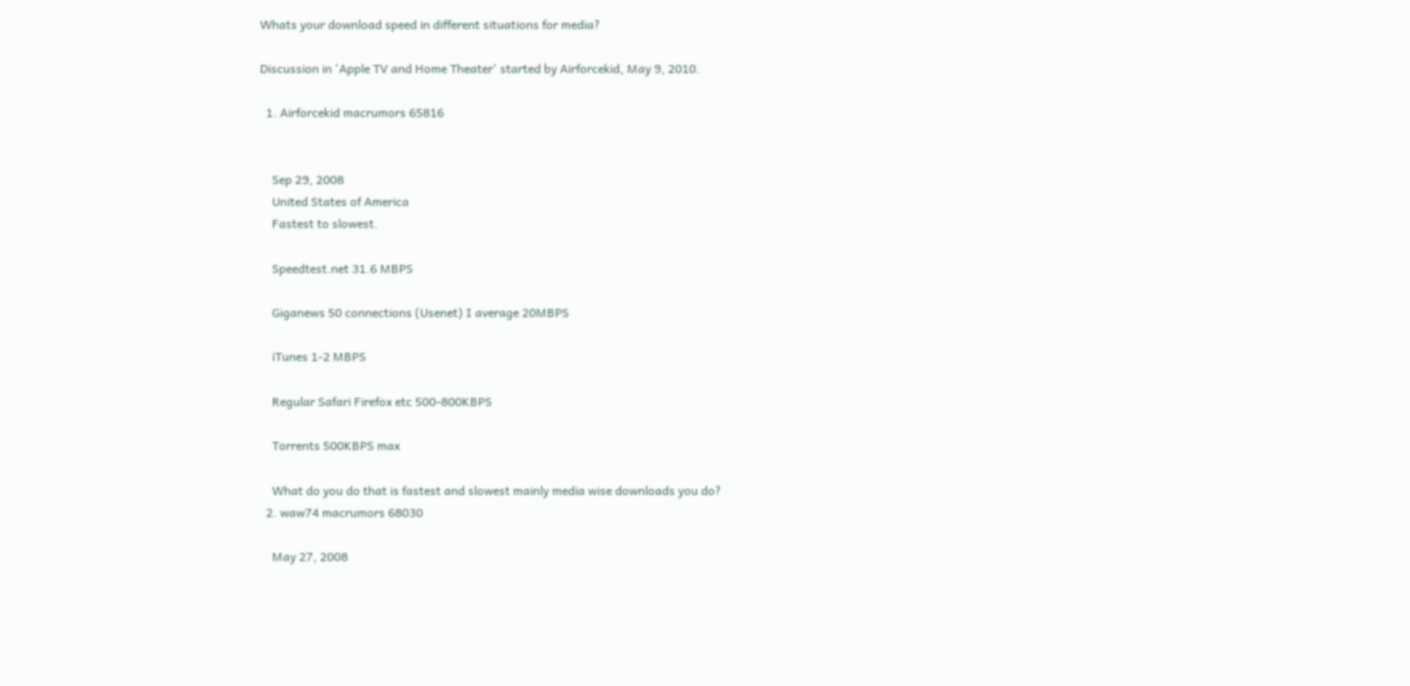Whats your download speed in different situations for media?

Discussion in 'Apple TV and Home Theater' started by Airforcekid, May 9, 2010.

  1. Airforcekid macrumors 65816


    Sep 29, 2008
    United States of America
    Fastest to slowest.

    Speedtest.net 31.6 MBPS

    Giganews 50 connections (Usenet) I average 20MBPS

    iTunes 1-2 MBPS

    Regular Safari Firefox etc 500-800KBPS

    Torrents 500KBPS max

    What do you do that is fastest and slowest mainly media wise downloads you do?
  2. waw74 macrumors 68030

    May 27, 2008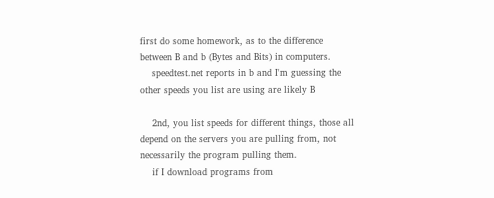first do some homework, as to the difference between B and b (Bytes and Bits) in computers.
    speedtest.net reports in b and I'm guessing the other speeds you list are using are likely B

    2nd, you list speeds for different things, those all depend on the servers you are pulling from, not necessarily the program pulling them.
    if I download programs from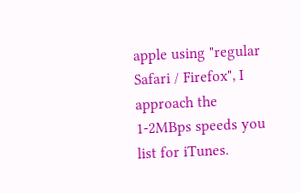apple using "regular Safari / Firefox", I approach the 1-2MBps speeds you list for iTunes.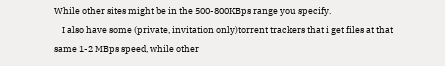While other sites might be in the 500-800KBps range you specify.
    I also have some (private, invitation only)torrent trackers that i get files at that same 1-2 MBps speed, while other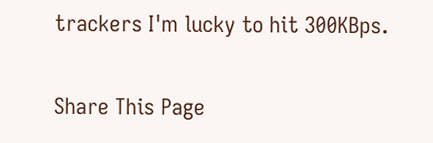trackers I'm lucky to hit 300KBps.

Share This Page